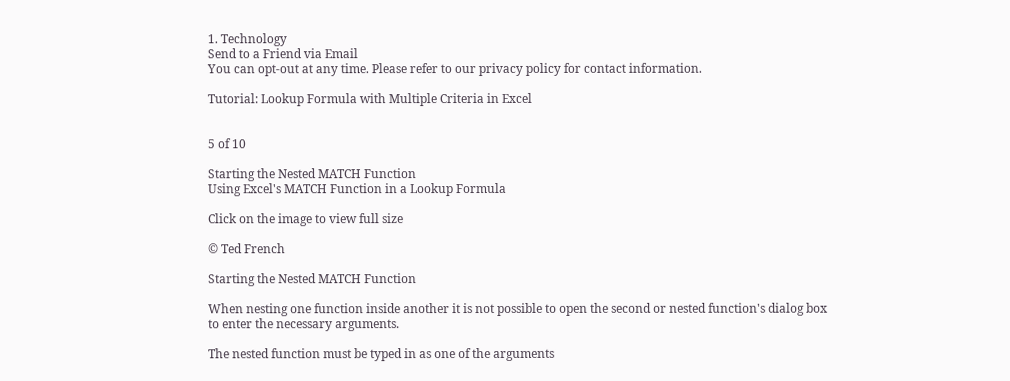1. Technology
Send to a Friend via Email
You can opt-out at any time. Please refer to our privacy policy for contact information.

Tutorial: Lookup Formula with Multiple Criteria in Excel


5 of 10

Starting the Nested MATCH Function
Using Excel's MATCH Function in a Lookup Formula

Click on the image to view full size

© Ted French

Starting the Nested MATCH Function

When nesting one function inside another it is not possible to open the second or nested function's dialog box to enter the necessary arguments.

The nested function must be typed in as one of the arguments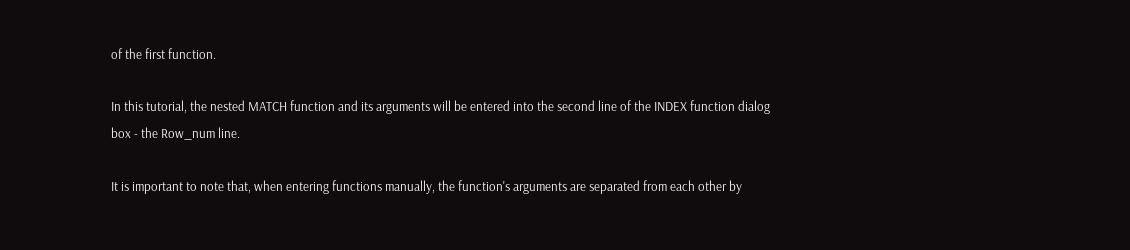of the first function.

In this tutorial, the nested MATCH function and its arguments will be entered into the second line of the INDEX function dialog box - the Row_num line.

It is important to note that, when entering functions manually, the function's arguments are separated from each other by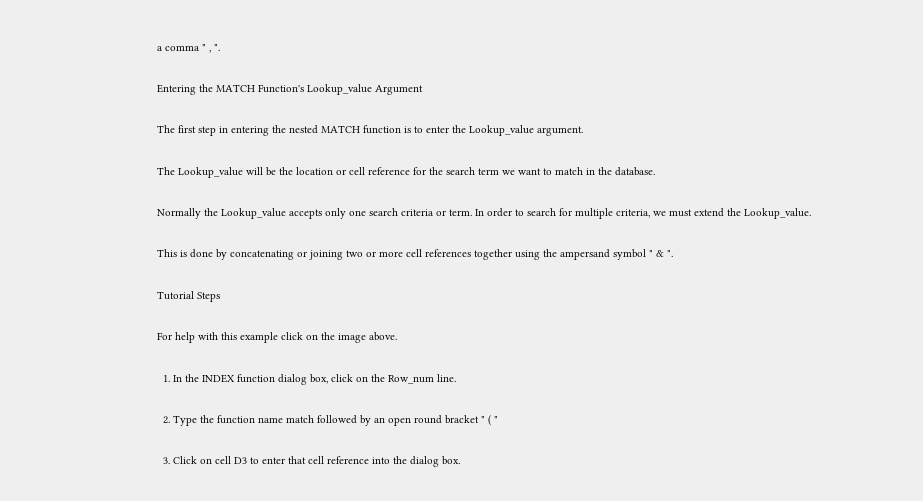a comma " , ".

Entering the MATCH Function's Lookup_value Argument

The first step in entering the nested MATCH function is to enter the Lookup_value argument.

The Lookup_value will be the location or cell reference for the search term we want to match in the database.

Normally the Lookup_value accepts only one search criteria or term. In order to search for multiple criteria, we must extend the Lookup_value.

This is done by concatenating or joining two or more cell references together using the ampersand symbol " & ".

Tutorial Steps

For help with this example click on the image above.

  1. In the INDEX function dialog box, click on the Row_num line.

  2. Type the function name match followed by an open round bracket " ( "

  3. Click on cell D3 to enter that cell reference into the dialog box.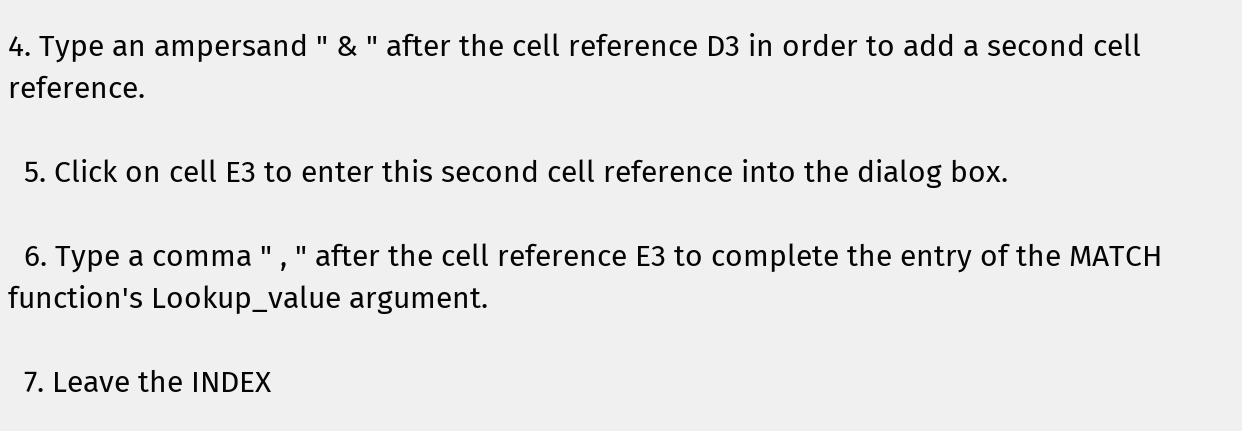4. Type an ampersand " & " after the cell reference D3 in order to add a second cell reference.

  5. Click on cell E3 to enter this second cell reference into the dialog box.

  6. Type a comma " , " after the cell reference E3 to complete the entry of the MATCH function's Lookup_value argument.

  7. Leave the INDEX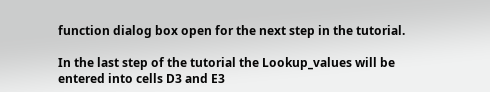function dialog box open for the next step in the tutorial.

In the last step of the tutorial the Lookup_values will be entered into cells D3 and E3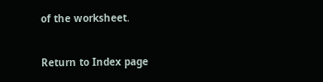of the worksheet.

Return to Index page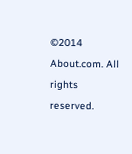©2014 About.com. All rights reserved.